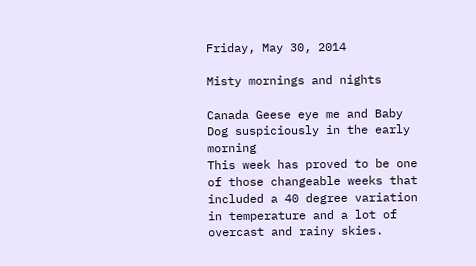Friday, May 30, 2014

Misty mornings and nights

Canada Geese eye me and Baby Dog suspiciously in the early morning
This week has proved to be one of those changeable weeks that included a 40 degree variation in temperature and a lot of overcast and rainy skies.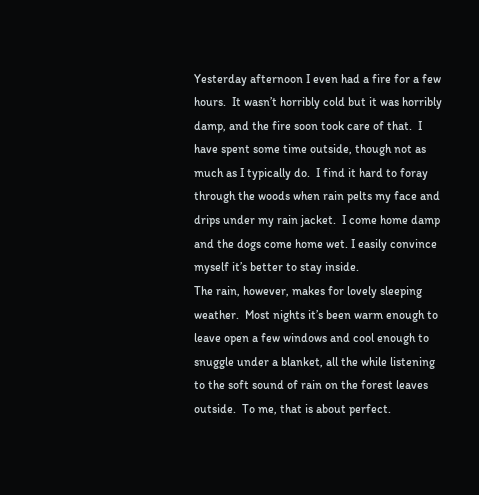Yesterday afternoon I even had a fire for a few hours.  It wasn’t horribly cold but it was horribly damp, and the fire soon took care of that.  I have spent some time outside, though not as much as I typically do.  I find it hard to foray through the woods when rain pelts my face and drips under my rain jacket.  I come home damp and the dogs come home wet. I easily convince myself it’s better to stay inside.
The rain, however, makes for lovely sleeping weather.  Most nights it’s been warm enough to leave open a few windows and cool enough to snuggle under a blanket, all the while listening to the soft sound of rain on the forest leaves outside.  To me, that is about perfect.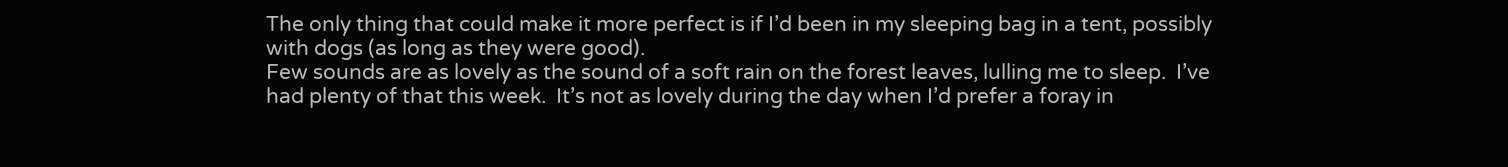The only thing that could make it more perfect is if I’d been in my sleeping bag in a tent, possibly with dogs (as long as they were good).
Few sounds are as lovely as the sound of a soft rain on the forest leaves, lulling me to sleep.  I’ve had plenty of that this week.  It’s not as lovely during the day when I’d prefer a foray in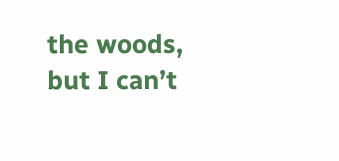the woods, but I can’t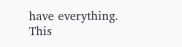have everything.  This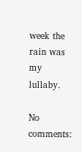week the rain was my lullaby.

No comments: